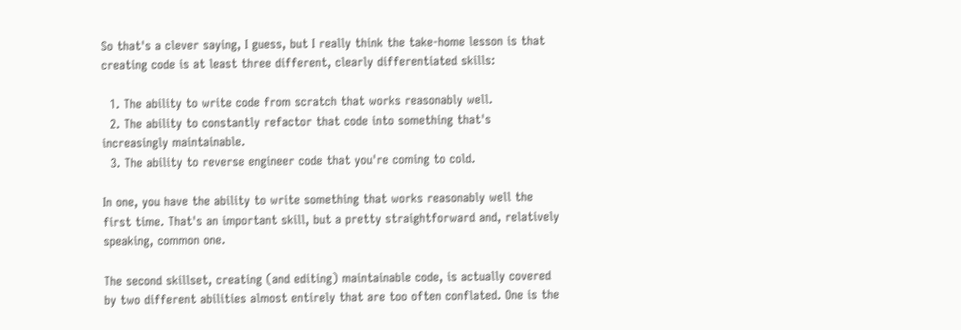So that's a clever saying, I guess, but I really think the take-home lesson is that creating code is at least three different, clearly differentiated skills:

  1. The ability to write code from scratch that works reasonably well.
  2. The ability to constantly refactor that code into something that's increasingly maintainable.
  3. The ability to reverse engineer code that you're coming to cold.

In one, you have the ability to write something that works reasonably well the first time. That's an important skill, but a pretty straightforward and, relatively speaking, common one.

The second skillset, creating (and editing) maintainable code, is actually covered by two different abilities almost entirely that are too often conflated. One is the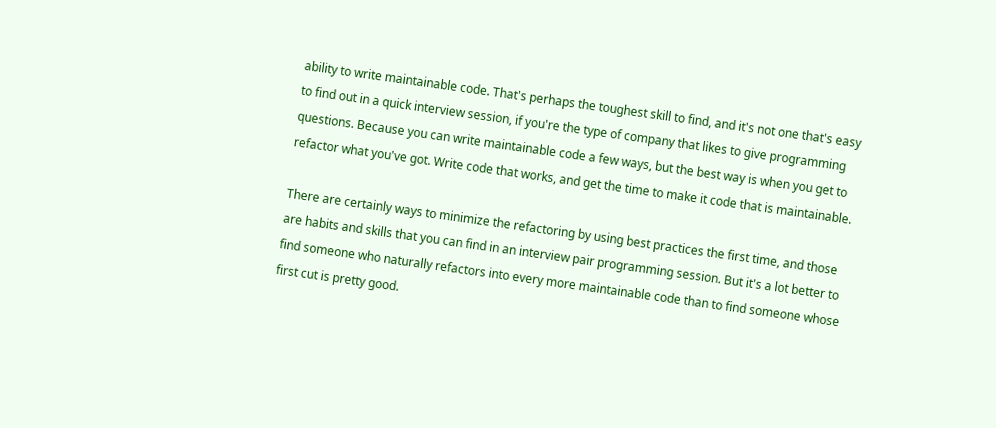ability to write maintainable code. That's perhaps the toughest skill to find, and it's not one that's easy to find out in a quick interview session, if you're the type of company that likes to give programming questions. Because you can write maintainable code a few ways, but the best way is when you get to refactor what you've got. Write code that works, and get the time to make it code that is maintainable.

There are certainly ways to minimize the refactoring by using best practices the first time, and those are habits and skills that you can find in an interview pair programming session. But it's a lot better to find someone who naturally refactors into every more maintainable code than to find someone whose first cut is pretty good.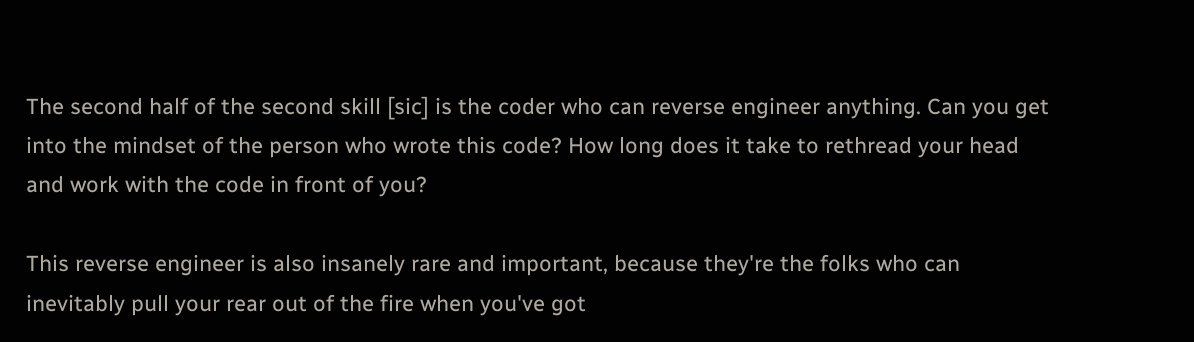The second half of the second skill [sic] is the coder who can reverse engineer anything. Can you get into the mindset of the person who wrote this code? How long does it take to rethread your head and work with the code in front of you?

This reverse engineer is also insanely rare and important, because they're the folks who can inevitably pull your rear out of the fire when you've got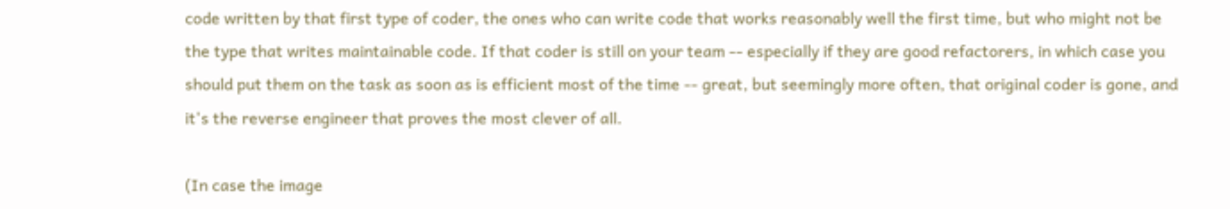code written by that first type of coder, the ones who can write code that works reasonably well the first time, but who might not be the type that writes maintainable code. If that coder is still on your team -- especially if they are good refactorers, in which case you should put them on the task as soon as is efficient most of the time -- great, but seemingly more often, that original coder is gone, and it's the reverse engineer that proves the most clever of all.

(In case the image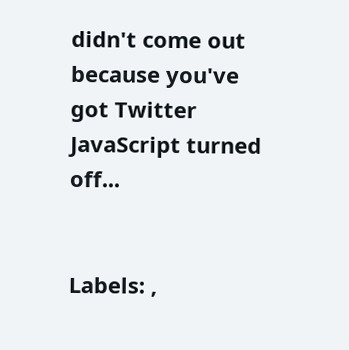didn't come out because you've got Twitter JavaScript turned off...


Labels: ,